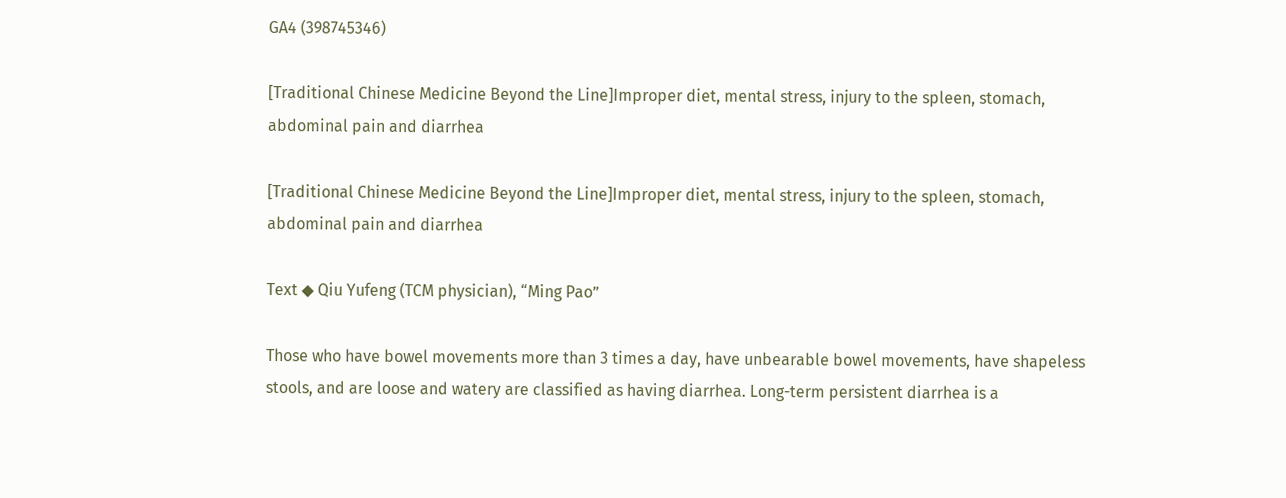GA4 (398745346)

[Traditional Chinese Medicine Beyond the Line]Improper diet, mental stress, injury to the spleen, stomach, abdominal pain and diarrhea

[Traditional Chinese Medicine Beyond the Line]Improper diet, mental stress, injury to the spleen, stomach, abdominal pain and diarrhea

Text ◆ Qiu Yufeng (TCM physician), “Ming Pao”

Those who have bowel movements more than 3 times a day, have unbearable bowel movements, have shapeless stools, and are loose and watery are classified as having diarrhea. Long-term persistent diarrhea is a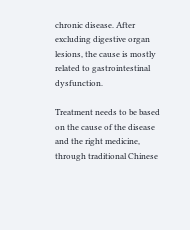chronic disease. After excluding digestive organ lesions, the cause is mostly related to gastrointestinal dysfunction.

Treatment needs to be based on the cause of the disease and the right medicine, through traditional Chinese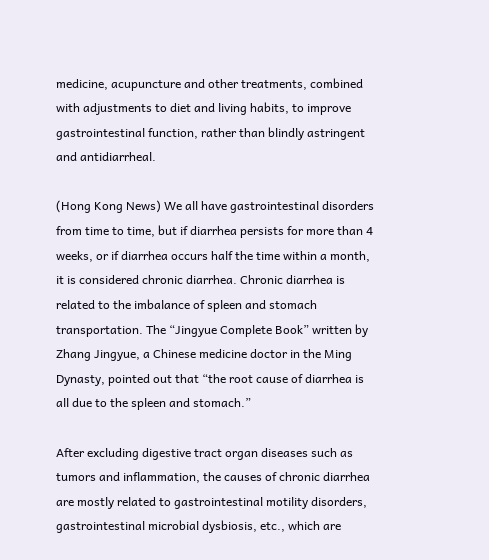medicine, acupuncture and other treatments, combined with adjustments to diet and living habits, to improve gastrointestinal function, rather than blindly astringent and antidiarrheal.

(Hong Kong News) We all have gastrointestinal disorders from time to time, but if diarrhea persists for more than 4 weeks, or if diarrhea occurs half the time within a month, it is considered chronic diarrhea. Chronic diarrhea is related to the imbalance of spleen and stomach transportation. The “Jingyue Complete Book” written by Zhang Jingyue, a Chinese medicine doctor in the Ming Dynasty, pointed out that “the root cause of diarrhea is all due to the spleen and stomach.”

After excluding digestive tract organ diseases such as tumors and inflammation, the causes of chronic diarrhea are mostly related to gastrointestinal motility disorders, gastrointestinal microbial dysbiosis, etc., which are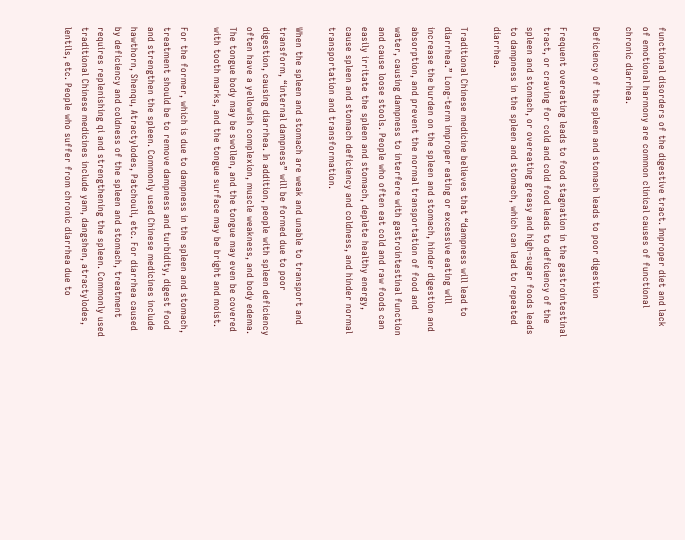functional disorders of the digestive tract. Improper diet and lack of emotional harmony are common clinical causes of functional chronic diarrhea.

Deficiency of the spleen and stomach leads to poor digestion

Frequent overeating leads to food stagnation in the gastrointestinal tract, or craving for cold and cold food leads to deficiency of the spleen and stomach, or overeating greasy and high-sugar foods leads to dampness in the spleen and stomach, which can lead to repeated diarrhea.

Traditional Chinese medicine believes that “dampness will lead to diarrhea.” Long-term improper eating or excessive eating will increase the burden on the spleen and stomach, hinder digestion and absorption, and prevent the normal transportation of food and water, causing dampness to interfere with gastrointestinal function and cause loose stools. People who often eat cold and raw foods can easily irritate the spleen and stomach, deplete healthy energy, cause spleen and stomach deficiency and coldness, and hinder normal transportation and transformation.

When the spleen and stomach are weak and unable to transport and transform, “internal dampness” will be formed due to poor digestion, causing diarrhea. In addition, people with spleen deficiency often have a yellowish complexion, muscle weakness, and body edema. The tongue body may be swollen, and the tongue may even be covered with tooth marks, and the tongue surface may be bright and moist.

For the former, which is due to dampness in the spleen and stomach, treatment should be to remove dampness and turbidity, digest food and strengthen the spleen. Commonly used Chinese medicines include hawthorn, Shenqu, Atractylodes, Patchouli, etc. For diarrhea caused by deficiency and coldness of the spleen and stomach, treatment requires replenishing qi and strengthening the spleen. Commonly used traditional Chinese medicines include yam, dangshen, atractylodes, lentils, etc. People who suffer from chronic diarrhea due to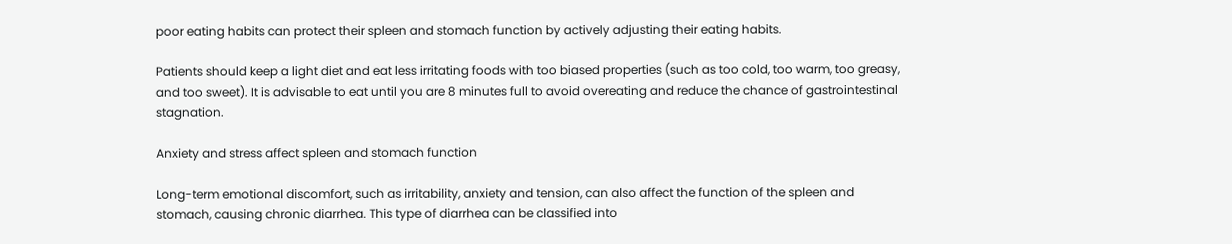poor eating habits can protect their spleen and stomach function by actively adjusting their eating habits.

Patients should keep a light diet and eat less irritating foods with too biased properties (such as too cold, too warm, too greasy, and too sweet). It is advisable to eat until you are 8 minutes full to avoid overeating and reduce the chance of gastrointestinal stagnation.

Anxiety and stress affect spleen and stomach function

Long-term emotional discomfort, such as irritability, anxiety and tension, can also affect the function of the spleen and stomach, causing chronic diarrhea. This type of diarrhea can be classified into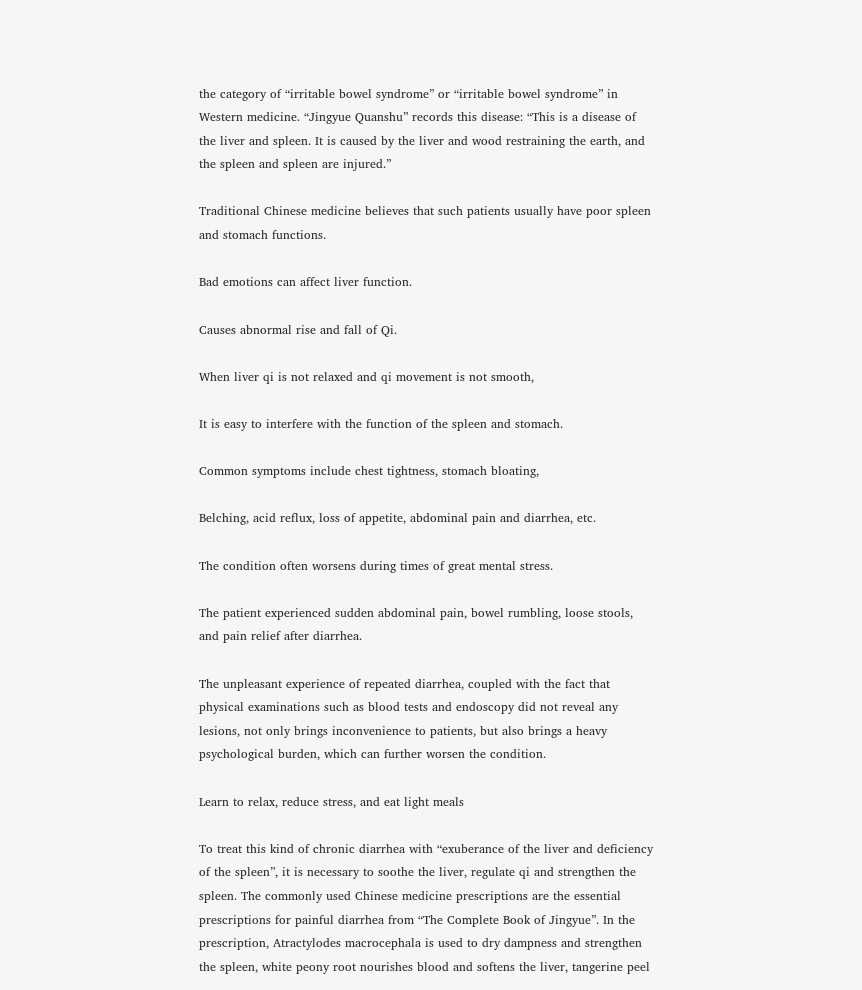the category of “irritable bowel syndrome” or “irritable bowel syndrome” in Western medicine. “Jingyue Quanshu” records this disease: “This is a disease of the liver and spleen. It is caused by the liver and wood restraining the earth, and the spleen and spleen are injured.”

Traditional Chinese medicine believes that such patients usually have poor spleen and stomach functions.

Bad emotions can affect liver function.

Causes abnormal rise and fall of Qi.

When liver qi is not relaxed and qi movement is not smooth,

It is easy to interfere with the function of the spleen and stomach.

Common symptoms include chest tightness, stomach bloating,

Belching, acid reflux, loss of appetite, abdominal pain and diarrhea, etc.

The condition often worsens during times of great mental stress.

The patient experienced sudden abdominal pain, bowel rumbling, loose stools, and pain relief after diarrhea.

The unpleasant experience of repeated diarrhea, coupled with the fact that physical examinations such as blood tests and endoscopy did not reveal any lesions, not only brings inconvenience to patients, but also brings a heavy psychological burden, which can further worsen the condition.

Learn to relax, reduce stress, and eat light meals

To treat this kind of chronic diarrhea with “exuberance of the liver and deficiency of the spleen”, it is necessary to soothe the liver, regulate qi and strengthen the spleen. The commonly used Chinese medicine prescriptions are the essential prescriptions for painful diarrhea from “The Complete Book of Jingyue”. In the prescription, Atractylodes macrocephala is used to dry dampness and strengthen the spleen, white peony root nourishes blood and softens the liver, tangerine peel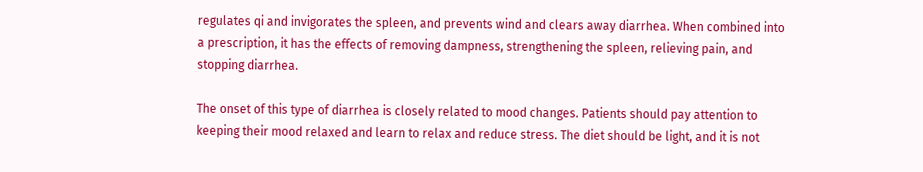regulates qi and invigorates the spleen, and prevents wind and clears away diarrhea. When combined into a prescription, it has the effects of removing dampness, strengthening the spleen, relieving pain, and stopping diarrhea.

The onset of this type of diarrhea is closely related to mood changes. Patients should pay attention to keeping their mood relaxed and learn to relax and reduce stress. The diet should be light, and it is not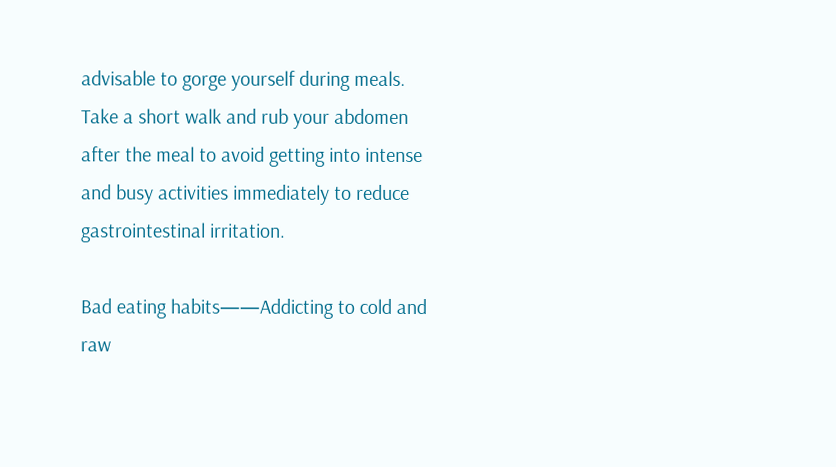advisable to gorge yourself during meals. Take a short walk and rub your abdomen after the meal to avoid getting into intense and busy activities immediately to reduce gastrointestinal irritation.

Bad eating habits——Addicting to cold and raw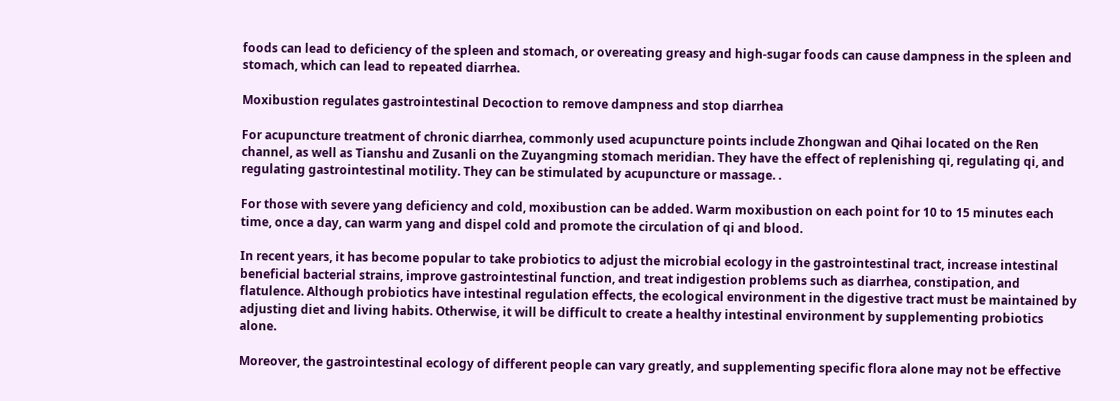foods can lead to deficiency of the spleen and stomach, or overeating greasy and high-sugar foods can cause dampness in the spleen and stomach, which can lead to repeated diarrhea.

Moxibustion regulates gastrointestinal Decoction to remove dampness and stop diarrhea

For acupuncture treatment of chronic diarrhea, commonly used acupuncture points include Zhongwan and Qihai located on the Ren channel, as well as Tianshu and Zusanli on the Zuyangming stomach meridian. They have the effect of replenishing qi, regulating qi, and regulating gastrointestinal motility. They can be stimulated by acupuncture or massage. .

For those with severe yang deficiency and cold, moxibustion can be added. Warm moxibustion on each point for 10 to 15 minutes each time, once a day, can warm yang and dispel cold and promote the circulation of qi and blood.

In recent years, it has become popular to take probiotics to adjust the microbial ecology in the gastrointestinal tract, increase intestinal beneficial bacterial strains, improve gastrointestinal function, and treat indigestion problems such as diarrhea, constipation, and flatulence. Although probiotics have intestinal regulation effects, the ecological environment in the digestive tract must be maintained by adjusting diet and living habits. Otherwise, it will be difficult to create a healthy intestinal environment by supplementing probiotics alone.

Moreover, the gastrointestinal ecology of different people can vary greatly, and supplementing specific flora alone may not be effective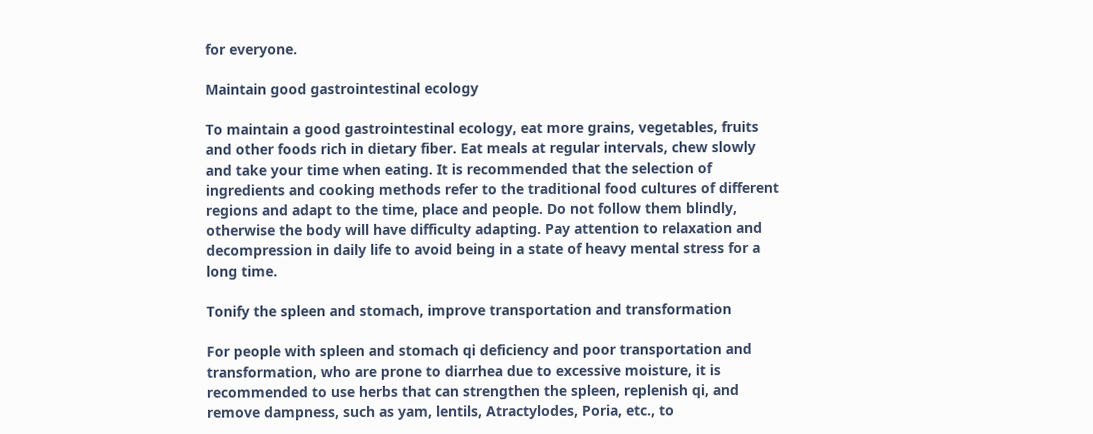for everyone.

Maintain good gastrointestinal ecology

To maintain a good gastrointestinal ecology, eat more grains, vegetables, fruits and other foods rich in dietary fiber. Eat meals at regular intervals, chew slowly and take your time when eating. It is recommended that the selection of ingredients and cooking methods refer to the traditional food cultures of different regions and adapt to the time, place and people. Do not follow them blindly, otherwise the body will have difficulty adapting. Pay attention to relaxation and decompression in daily life to avoid being in a state of heavy mental stress for a long time.

Tonify the spleen and stomach, improve transportation and transformation

For people with spleen and stomach qi deficiency and poor transportation and transformation, who are prone to diarrhea due to excessive moisture, it is recommended to use herbs that can strengthen the spleen, replenish qi, and remove dampness, such as yam, lentils, Atractylodes, Poria, etc., to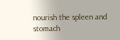nourish the spleen and stomach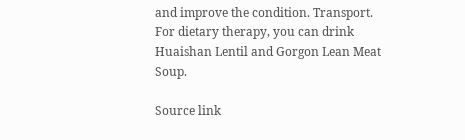and improve the condition. Transport. For dietary therapy, you can drink Huaishan Lentil and Gorgon Lean Meat Soup.

Source link